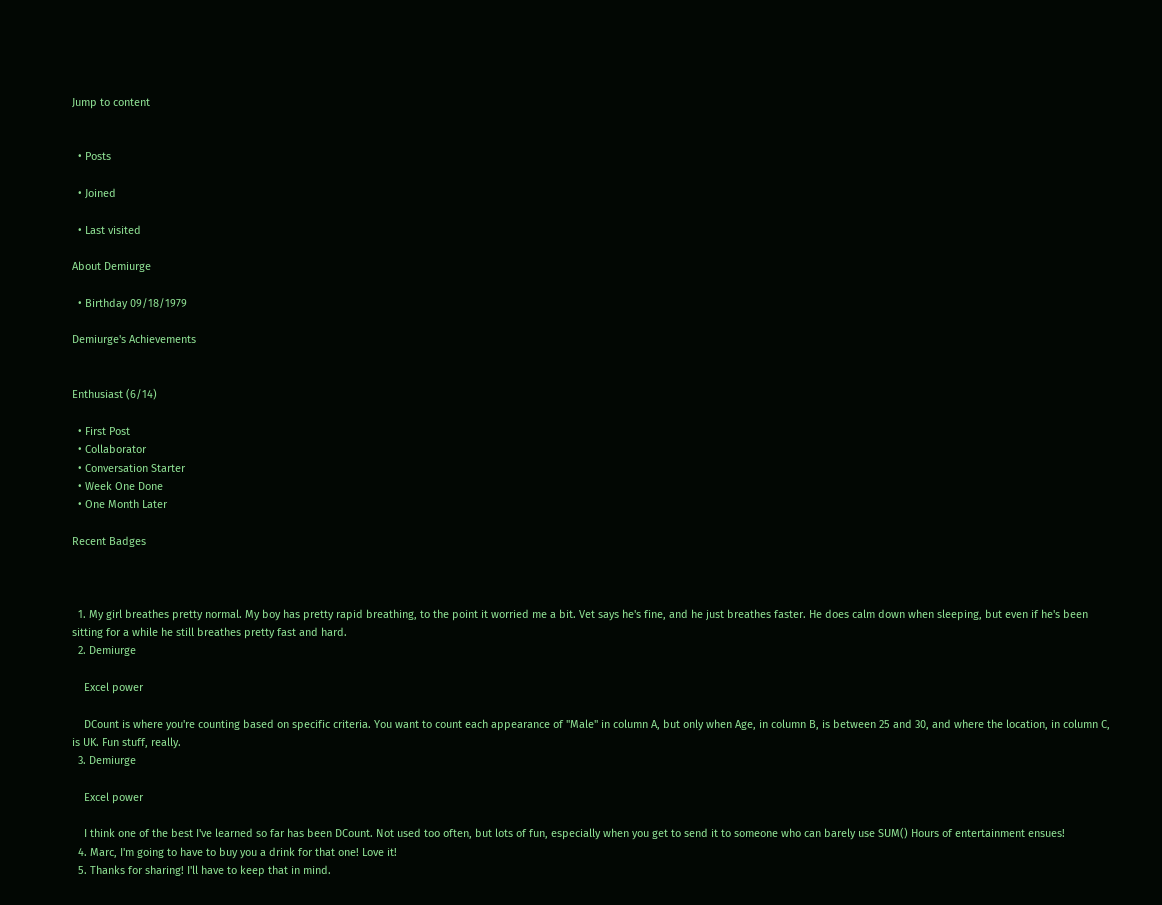Jump to content


  • Posts

  • Joined

  • Last visited

About Demiurge

  • Birthday 09/18/1979

Demiurge's Achievements


Enthusiast (6/14)

  • First Post
  • Collaborator
  • Conversation Starter
  • Week One Done
  • One Month Later

Recent Badges



  1. My girl breathes pretty normal. My boy has pretty rapid breathing, to the point it worried me a bit. Vet says he's fine, and he just breathes faster. He does calm down when sleeping, but even if he's been sitting for a while he still breathes pretty fast and hard.
  2. Demiurge

    Excel power

    DCount is where you're counting based on specific criteria. You want to count each appearance of "Male" in column A, but only when Age, in column B, is between 25 and 30, and where the location, in column C, is UK. Fun stuff, really.
  3. Demiurge

    Excel power

    I think one of the best I've learned so far has been DCount. Not used too often, but lots of fun, especially when you get to send it to someone who can barely use SUM() Hours of entertainment ensues!
  4. Marc, I'm going to have to buy you a drink for that one! Love it!
  5. Thanks for sharing! I'll have to keep that in mind.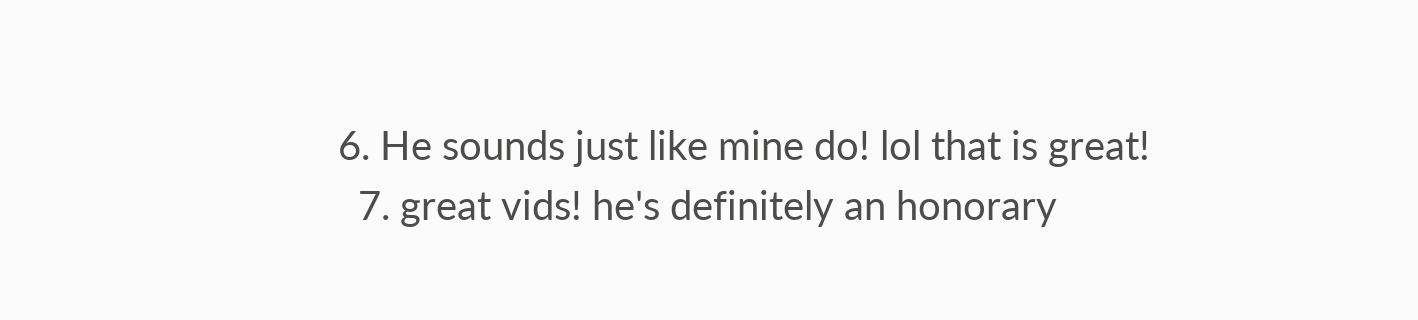6. He sounds just like mine do! lol that is great!
  7. great vids! he's definitely an honorary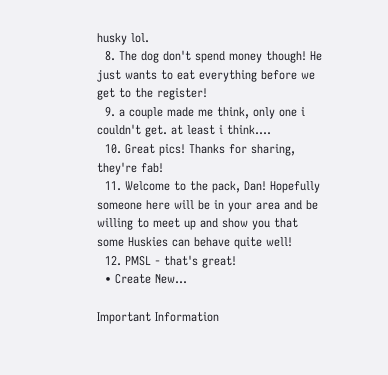husky lol.
  8. The dog don't spend money though! He just wants to eat everything before we get to the register!
  9. a couple made me think, only one i couldn't get. at least i think....
  10. Great pics! Thanks for sharing, they're fab!
  11. Welcome to the pack, Dan! Hopefully someone here will be in your area and be willing to meet up and show you that some Huskies can behave quite well!
  12. PMSL - that's great!
  • Create New...

Important Information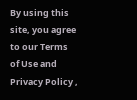By using this site, you agree to our Terms of Use and Privacy Policy ,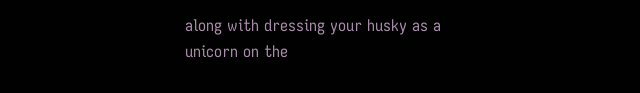along with dressing your husky as a unicorn on the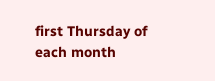first Thursday of each month